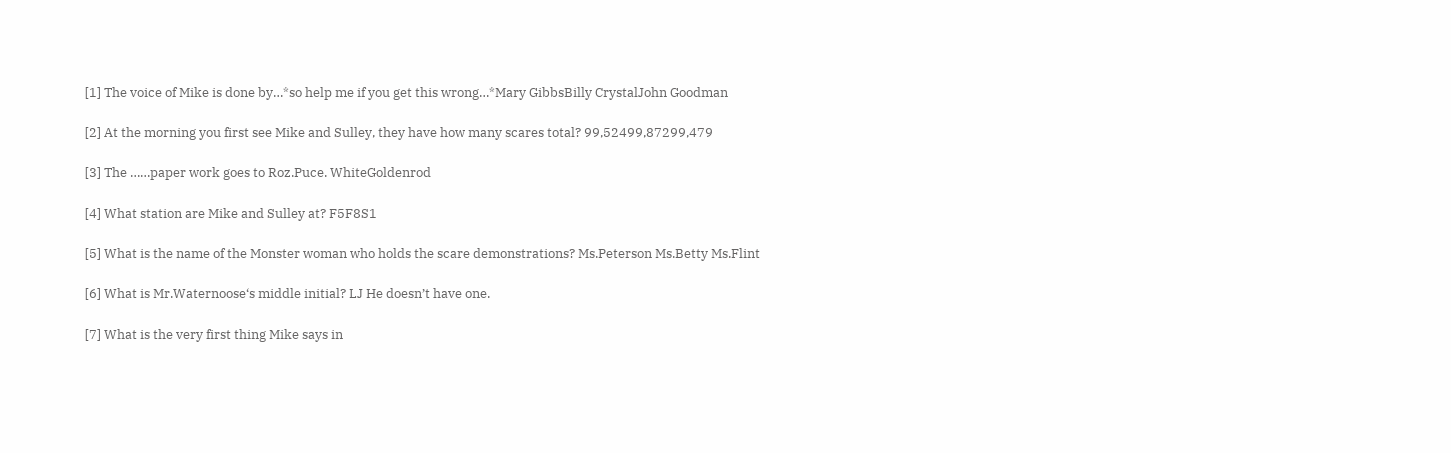[1] The voice of Mike is done by…*so help me if you get this wrong…*Mary GibbsBilly CrystalJohn Goodman

[2] At the morning you first see Mike and Sulley, they have how many scares total? 99,52499,87299,479

[3] The ……paper work goes to Roz.Puce. WhiteGoldenrod

[4] What station are Mike and Sulley at? F5F8S1

[5] What is the name of the Monster woman who holds the scare demonstrations? Ms.Peterson Ms.Betty Ms.Flint

[6] What is Mr.Waternoose‘s middle initial? LJ He doesn’t have one.

[7] What is the very first thing Mike says in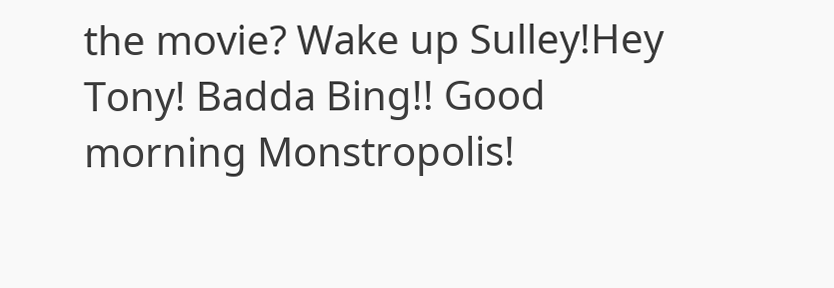the movie? Wake up Sulley!Hey Tony! Badda Bing!! Good morning Monstropolis!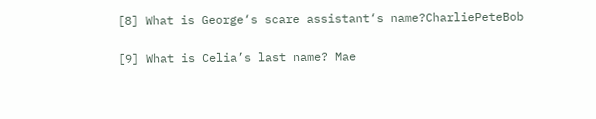[8] What is George‘s scare assistant‘s name?CharliePeteBob

[9] What is Celia’s last name? Mae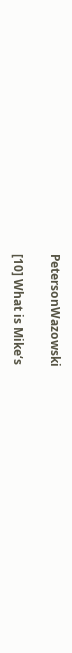PetersonWazowski

[10] What is Mike‘s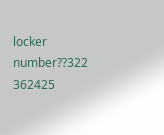locker number??322 362425